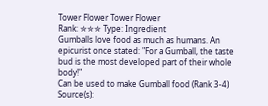Tower Flower Tower Flower
Rank: ✮✮✮ Type: Ingredient
Gumballs love food as much as humans. An epicurist once stated: "For a Gumball, the taste bud is the most developed part of their whole body!"
Can be used to make Gumball food (Rank 3-4)
Source(s):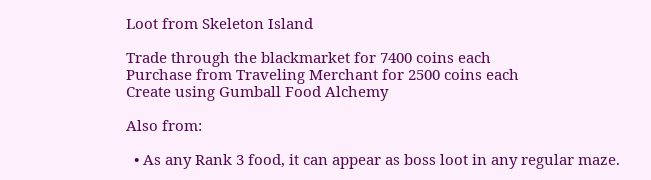Loot from Skeleton Island

Trade through the blackmarket for 7400 coins each
Purchase from Traveling Merchant for 2500 coins each
Create using Gumball Food Alchemy

Also from:

  • As any Rank 3 food, it can appear as boss loot in any regular maze.